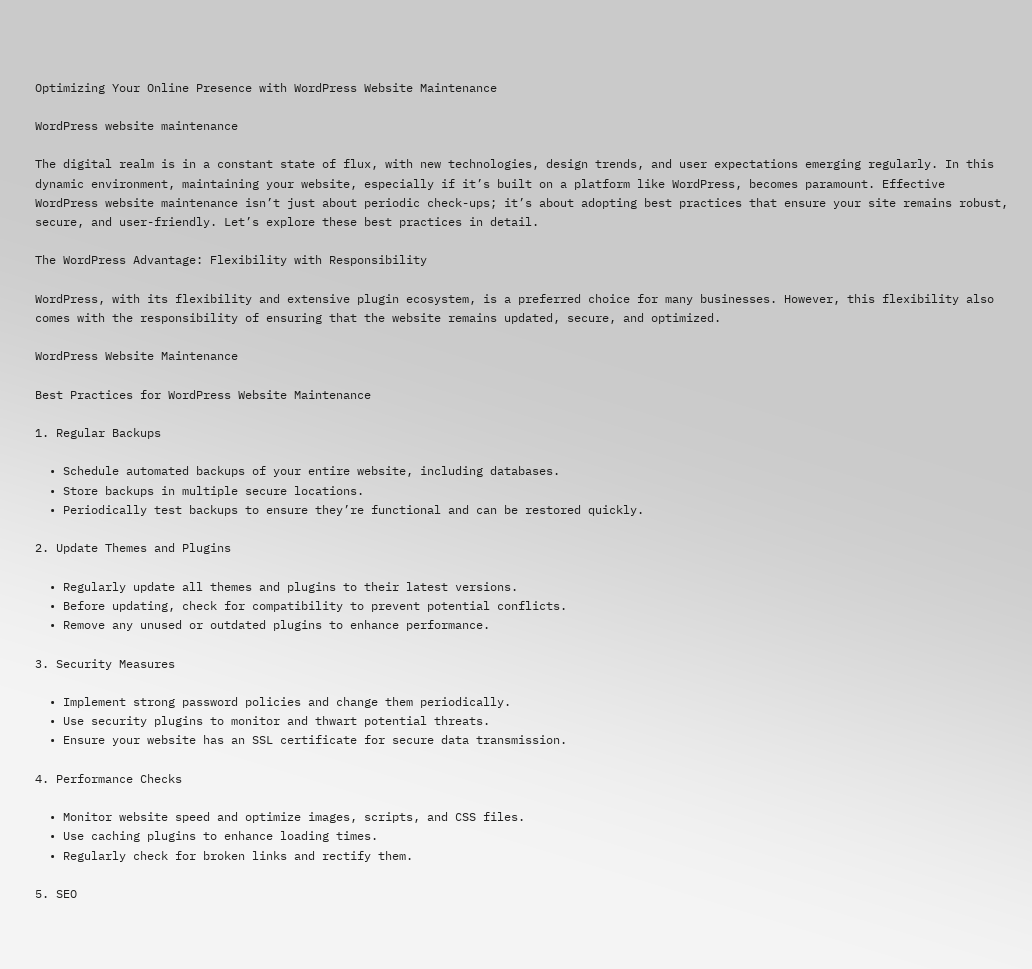Optimizing Your Online Presence with WordPress Website Maintenance

WordPress website maintenance

The digital realm is in a constant state of flux, with new technologies, design trends, and user expectations emerging regularly. In this dynamic environment, maintaining your website, especially if it’s built on a platform like WordPress, becomes paramount. Effective WordPress website maintenance isn’t just about periodic check-ups; it’s about adopting best practices that ensure your site remains robust, secure, and user-friendly. Let’s explore these best practices in detail.

The WordPress Advantage: Flexibility with Responsibility

WordPress, with its flexibility and extensive plugin ecosystem, is a preferred choice for many businesses. However, this flexibility also comes with the responsibility of ensuring that the website remains updated, secure, and optimized.

WordPress Website Maintenance

Best Practices for WordPress Website Maintenance

1. Regular Backups

  • Schedule automated backups of your entire website, including databases.
  • Store backups in multiple secure locations.
  • Periodically test backups to ensure they’re functional and can be restored quickly.

2. Update Themes and Plugins

  • Regularly update all themes and plugins to their latest versions.
  • Before updating, check for compatibility to prevent potential conflicts.
  • Remove any unused or outdated plugins to enhance performance.

3. Security Measures

  • Implement strong password policies and change them periodically.
  • Use security plugins to monitor and thwart potential threats.
  • Ensure your website has an SSL certificate for secure data transmission.

4. Performance Checks

  • Monitor website speed and optimize images, scripts, and CSS files.
  • Use caching plugins to enhance loading times.
  • Regularly check for broken links and rectify them.

5. SEO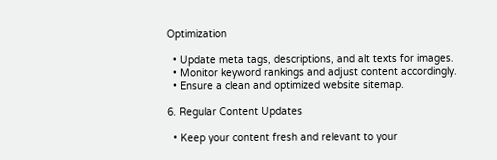Optimization

  • Update meta tags, descriptions, and alt texts for images.
  • Monitor keyword rankings and adjust content accordingly.
  • Ensure a clean and optimized website sitemap.

6. Regular Content Updates

  • Keep your content fresh and relevant to your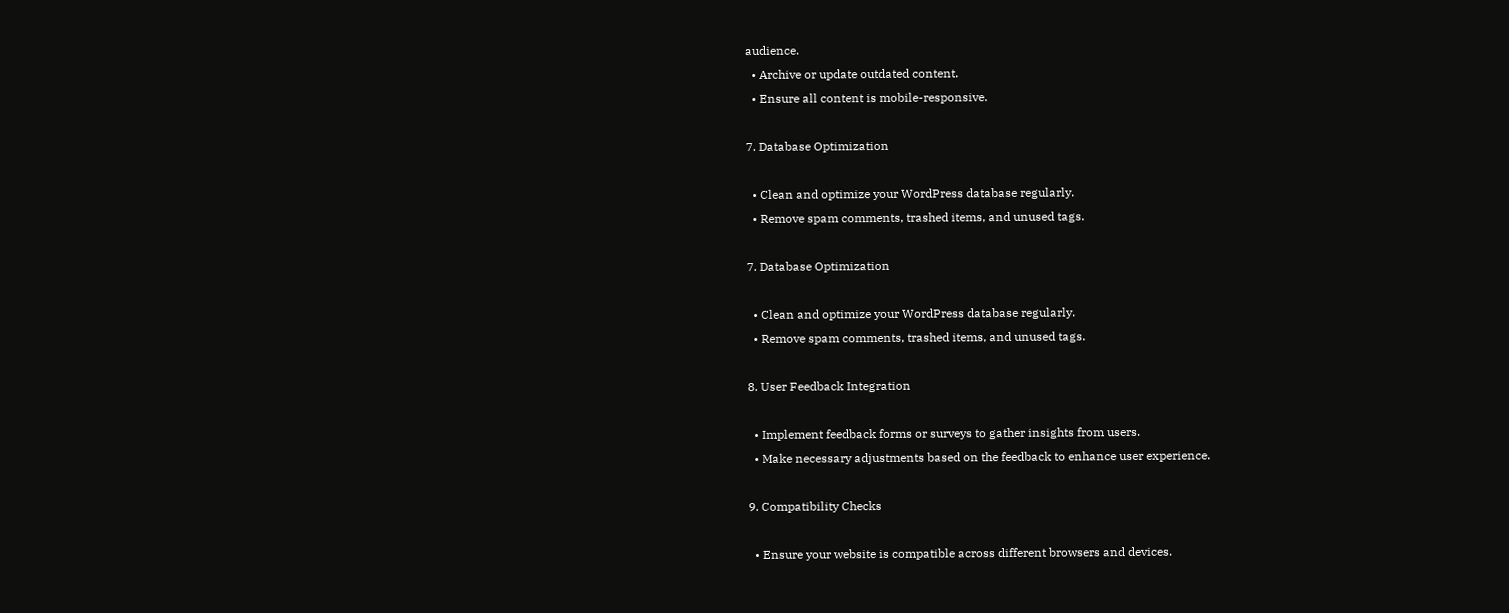audience.
  • Archive or update outdated content.
  • Ensure all content is mobile-responsive.

7. Database Optimization

  • Clean and optimize your WordPress database regularly.
  • Remove spam comments, trashed items, and unused tags.

7. Database Optimization

  • Clean and optimize your WordPress database regularly.
  • Remove spam comments, trashed items, and unused tags.

8. User Feedback Integration

  • Implement feedback forms or surveys to gather insights from users.
  • Make necessary adjustments based on the feedback to enhance user experience.

9. Compatibility Checks

  • Ensure your website is compatible across different browsers and devices.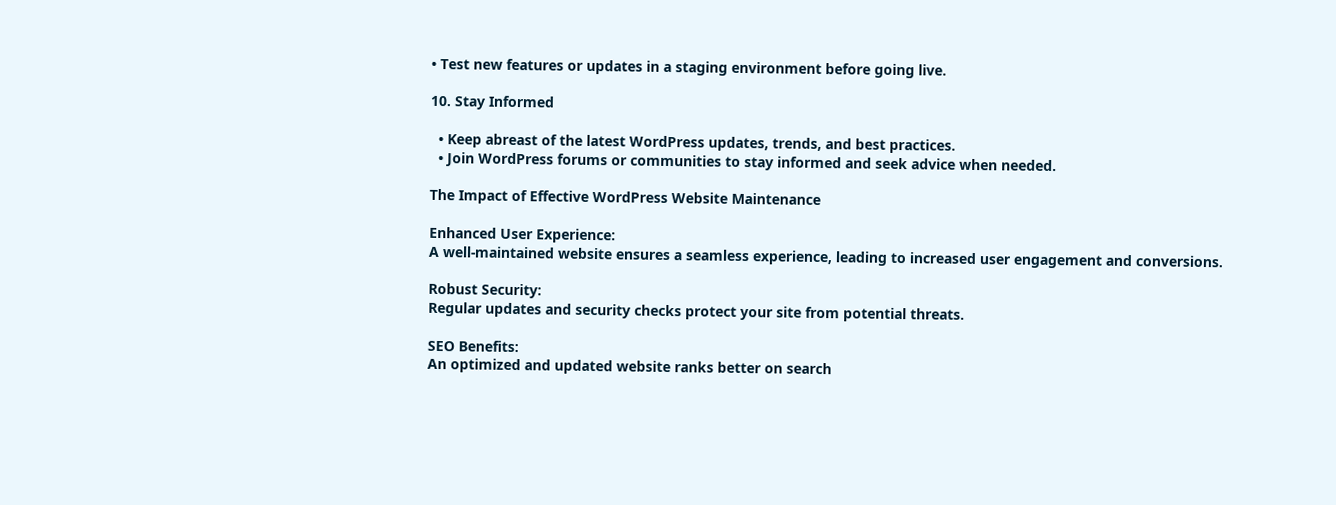• Test new features or updates in a staging environment before going live.

10. Stay Informed

  • Keep abreast of the latest WordPress updates, trends, and best practices.
  • Join WordPress forums or communities to stay informed and seek advice when needed.

The Impact of Effective WordPress Website Maintenance

Enhanced User Experience:
A well-maintained website ensures a seamless experience, leading to increased user engagement and conversions.

Robust Security:
Regular updates and security checks protect your site from potential threats.

SEO Benefits:
An optimized and updated website ranks better on search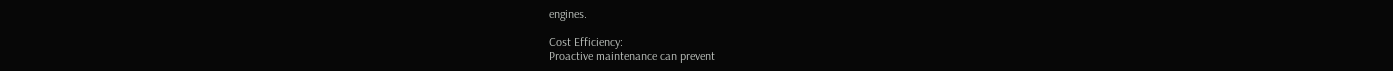engines.

Cost Efficiency:
Proactive maintenance can prevent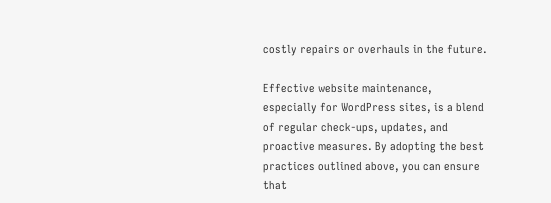costly repairs or overhauls in the future.

Effective website maintenance, especially for WordPress sites, is a blend of regular check-ups, updates, and proactive measures. By adopting the best practices outlined above, you can ensure that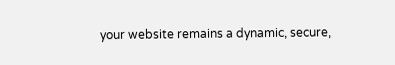your website remains a dynamic, secure,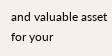and valuable asset for your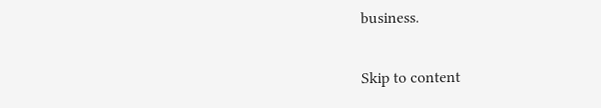business.

Skip to content